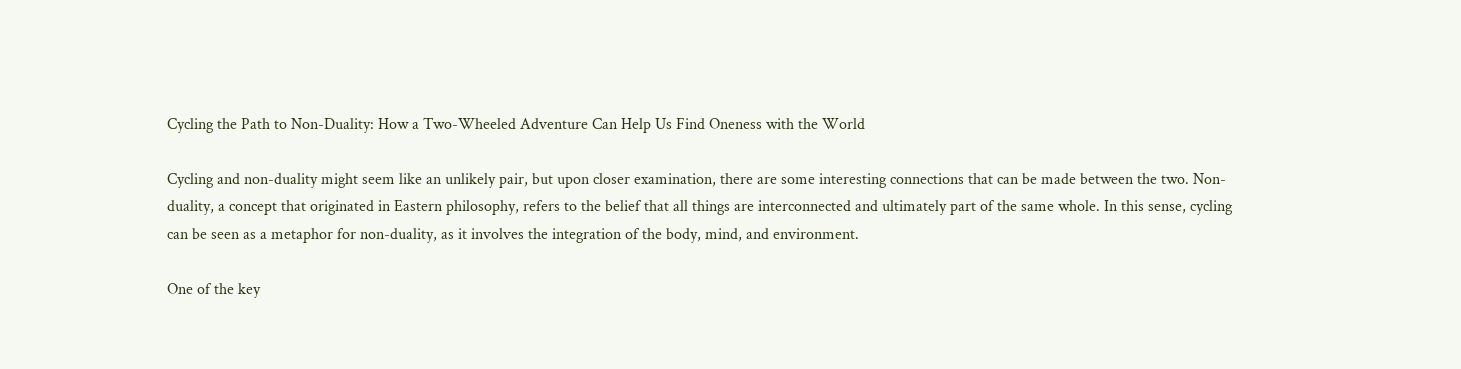Cycling the Path to Non-Duality: How a Two-Wheeled Adventure Can Help Us Find Oneness with the World

Cycling and non-duality might seem like an unlikely pair, but upon closer examination, there are some interesting connections that can be made between the two. Non-duality, a concept that originated in Eastern philosophy, refers to the belief that all things are interconnected and ultimately part of the same whole. In this sense, cycling can be seen as a metaphor for non-duality, as it involves the integration of the body, mind, and environment.

One of the key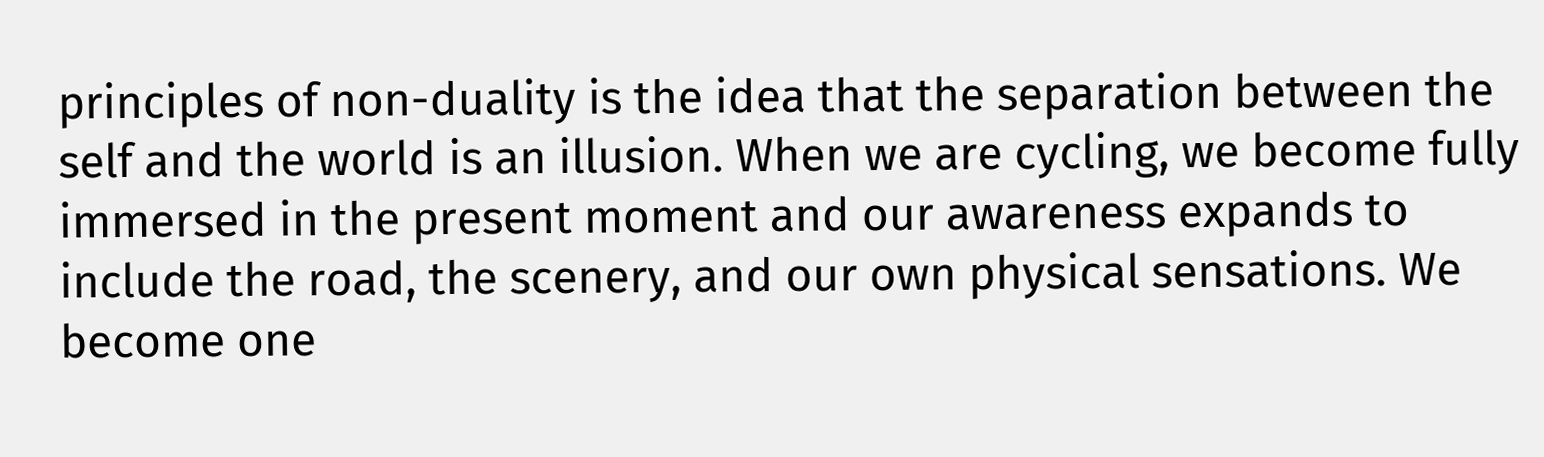principles of non-duality is the idea that the separation between the self and the world is an illusion. When we are cycling, we become fully immersed in the present moment and our awareness expands to include the road, the scenery, and our own physical sensations. We become one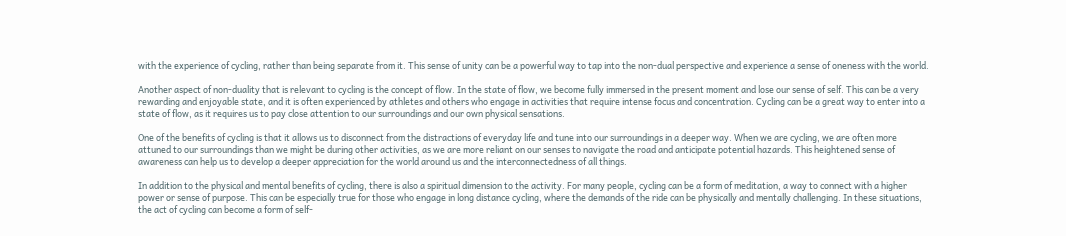with the experience of cycling, rather than being separate from it. This sense of unity can be a powerful way to tap into the non-dual perspective and experience a sense of oneness with the world.

Another aspect of non-duality that is relevant to cycling is the concept of flow. In the state of flow, we become fully immersed in the present moment and lose our sense of self. This can be a very rewarding and enjoyable state, and it is often experienced by athletes and others who engage in activities that require intense focus and concentration. Cycling can be a great way to enter into a state of flow, as it requires us to pay close attention to our surroundings and our own physical sensations.

One of the benefits of cycling is that it allows us to disconnect from the distractions of everyday life and tune into our surroundings in a deeper way. When we are cycling, we are often more attuned to our surroundings than we might be during other activities, as we are more reliant on our senses to navigate the road and anticipate potential hazards. This heightened sense of awareness can help us to develop a deeper appreciation for the world around us and the interconnectedness of all things.

In addition to the physical and mental benefits of cycling, there is also a spiritual dimension to the activity. For many people, cycling can be a form of meditation, a way to connect with a higher power or sense of purpose. This can be especially true for those who engage in long distance cycling, where the demands of the ride can be physically and mentally challenging. In these situations, the act of cycling can become a form of self-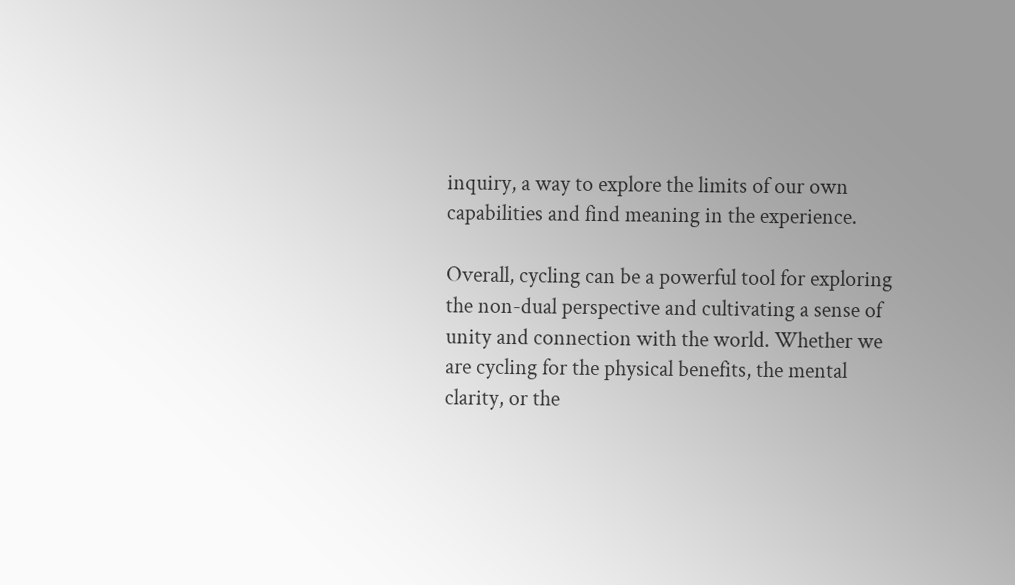inquiry, a way to explore the limits of our own capabilities and find meaning in the experience.

Overall, cycling can be a powerful tool for exploring the non-dual perspective and cultivating a sense of unity and connection with the world. Whether we are cycling for the physical benefits, the mental clarity, or the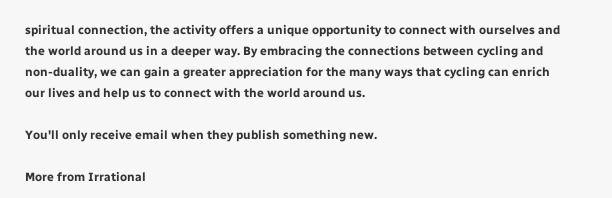spiritual connection, the activity offers a unique opportunity to connect with ourselves and the world around us in a deeper way. By embracing the connections between cycling and non-duality, we can gain a greater appreciation for the many ways that cycling can enrich our lives and help us to connect with the world around us.

You'll only receive email when they publish something new.

More from Irrational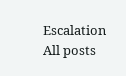Escalation
All posts